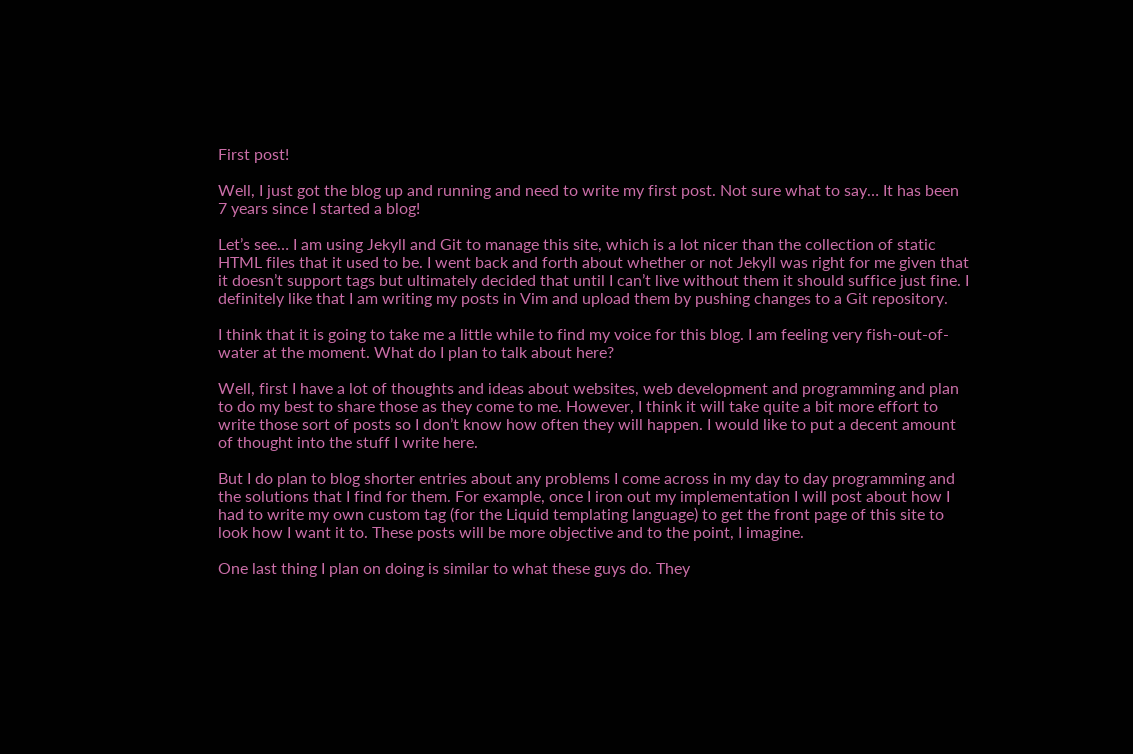First post!

Well, I just got the blog up and running and need to write my first post. Not sure what to say… It has been 7 years since I started a blog!

Let’s see… I am using Jekyll and Git to manage this site, which is a lot nicer than the collection of static HTML files that it used to be. I went back and forth about whether or not Jekyll was right for me given that it doesn’t support tags but ultimately decided that until I can’t live without them it should suffice just fine. I definitely like that I am writing my posts in Vim and upload them by pushing changes to a Git repository.

I think that it is going to take me a little while to find my voice for this blog. I am feeling very fish-out-of-water at the moment. What do I plan to talk about here?

Well, first I have a lot of thoughts and ideas about websites, web development and programming and plan to do my best to share those as they come to me. However, I think it will take quite a bit more effort to write those sort of posts so I don’t know how often they will happen. I would like to put a decent amount of thought into the stuff I write here.

But I do plan to blog shorter entries about any problems I come across in my day to day programming and the solutions that I find for them. For example, once I iron out my implementation I will post about how I had to write my own custom tag (for the Liquid templating language) to get the front page of this site to look how I want it to. These posts will be more objective and to the point, I imagine.

One last thing I plan on doing is similar to what these guys do. They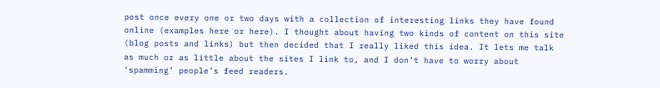post once every one or two days with a collection of interesting links they have found online (examples here or here). I thought about having two kinds of content on this site (blog posts and links) but then decided that I really liked this idea. It lets me talk as much or as little about the sites I link to, and I don’t have to worry about ‘spamming’ people’s feed readers.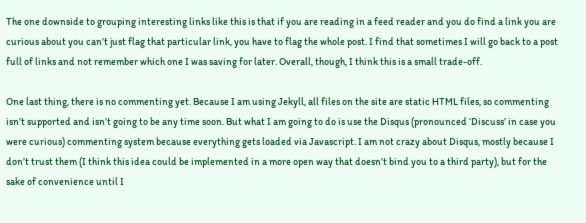The one downside to grouping interesting links like this is that if you are reading in a feed reader and you do find a link you are curious about you can’t just flag that particular link, you have to flag the whole post. I find that sometimes I will go back to a post full of links and not remember which one I was saving for later. Overall, though, I think this is a small trade-off.

One last thing, there is no commenting yet. Because I am using Jekyll, all files on the site are static HTML files, so commenting isn’t supported and isn’t going to be any time soon. But what I am going to do is use the Disqus (pronounced ‘Discuss’ in case you were curious) commenting system because everything gets loaded via Javascript. I am not crazy about Disqus, mostly because I don’t trust them (I think this idea could be implemented in a more open way that doesn’t bind you to a third party), but for the sake of convenience until I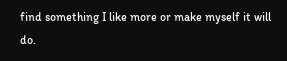find something I like more or make myself it will do.